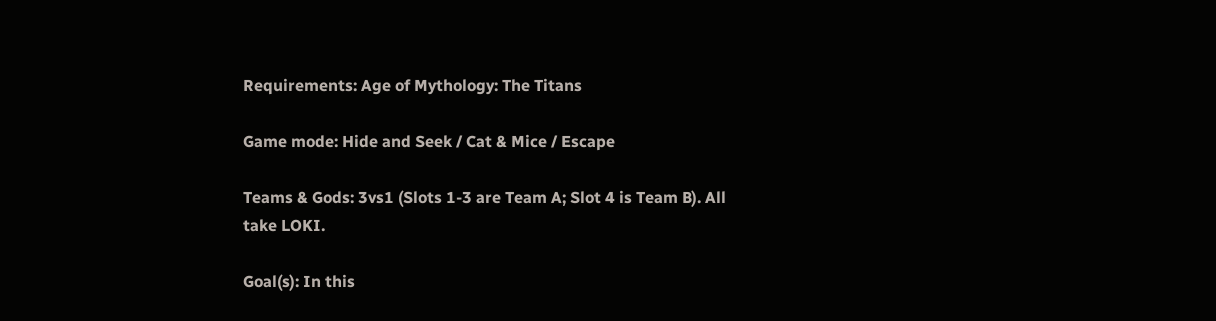Requirements: Age of Mythology: The Titans

Game mode: Hide and Seek / Cat & Mice / Escape

Teams & Gods: 3vs1 (Slots 1-3 are Team A; Slot 4 is Team B). All take LOKI.

Goal(s): In this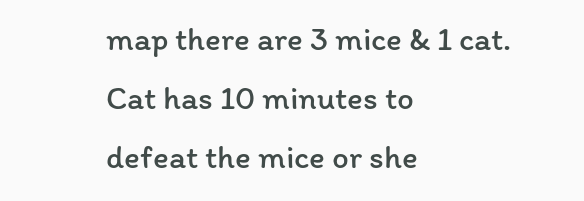map there are 3 mice & 1 cat. Cat has 10 minutes to defeat the mice or she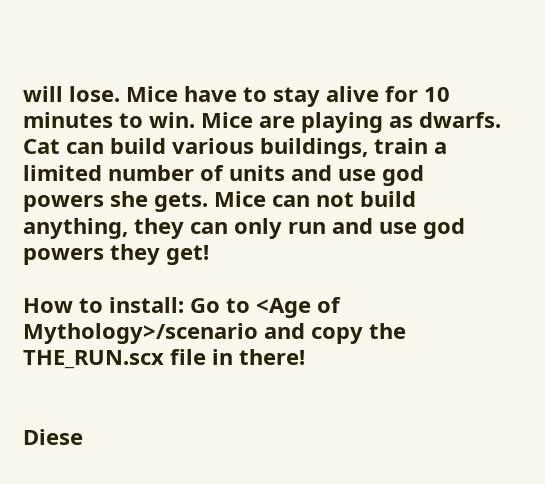will lose. Mice have to stay alive for 10 minutes to win. Mice are playing as dwarfs. Cat can build various buildings, train a limited number of units and use god powers she gets. Mice can not build anything, they can only run and use god powers they get!

How to install: Go to <Age of Mythology>/scenario and copy the THE_RUN.scx file in there!


Diese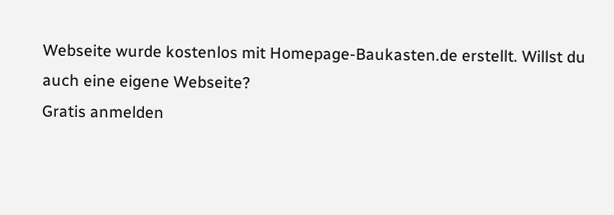Webseite wurde kostenlos mit Homepage-Baukasten.de erstellt. Willst du auch eine eigene Webseite?
Gratis anmelden